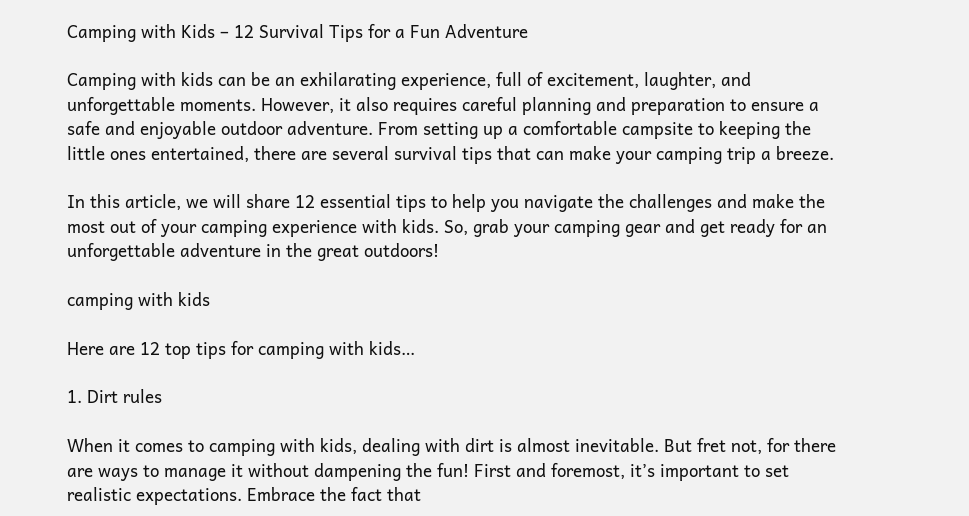Camping with Kids – 12 Survival Tips for a Fun Adventure

Camping with kids can be an exhilarating experience, full of excitement, laughter, and unforgettable moments. However, it also requires careful planning and preparation to ensure a safe and enjoyable outdoor adventure. From setting up a comfortable campsite to keeping the little ones entertained, there are several survival tips that can make your camping trip a breeze.

In this article, we will share 12 essential tips to help you navigate the challenges and make the most out of your camping experience with kids. So, grab your camping gear and get ready for an unforgettable adventure in the great outdoors!

camping with kids

Here are 12 top tips for camping with kids…

1. Dirt rules

When it comes to camping with kids, dealing with dirt is almost inevitable. But fret not, for there are ways to manage it without dampening the fun! First and foremost, it’s important to set realistic expectations. Embrace the fact that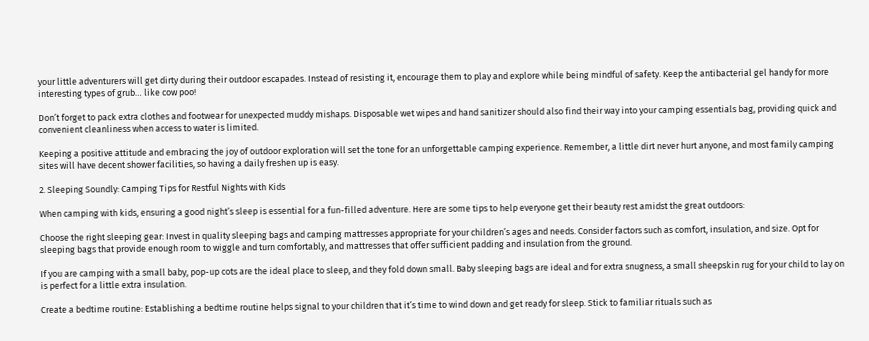your little adventurers will get dirty during their outdoor escapades. Instead of resisting it, encourage them to play and explore while being mindful of safety. Keep the antibacterial gel handy for more interesting types of grub… like cow poo!

Don’t forget to pack extra clothes and footwear for unexpected muddy mishaps. Disposable wet wipes and hand sanitizer should also find their way into your camping essentials bag, providing quick and convenient cleanliness when access to water is limited.

Keeping a positive attitude and embracing the joy of outdoor exploration will set the tone for an unforgettable camping experience. Remember, a little dirt never hurt anyone, and most family camping sites will have decent shower facilities, so having a daily freshen up is easy.

2. Sleeping Soundly: Camping Tips for Restful Nights with Kids

When camping with kids, ensuring a good night’s sleep is essential for a fun-filled adventure. Here are some tips to help everyone get their beauty rest amidst the great outdoors:

Choose the right sleeping gear: Invest in quality sleeping bags and camping mattresses appropriate for your children’s ages and needs. Consider factors such as comfort, insulation, and size. Opt for sleeping bags that provide enough room to wiggle and turn comfortably, and mattresses that offer sufficient padding and insulation from the ground.

If you are camping with a small baby, pop-up cots are the ideal place to sleep, and they fold down small. Baby sleeping bags are ideal and for extra snugness, a small sheepskin rug for your child to lay on is perfect for a little extra insulation.

Create a bedtime routine: Establishing a bedtime routine helps signal to your children that it’s time to wind down and get ready for sleep. Stick to familiar rituals such as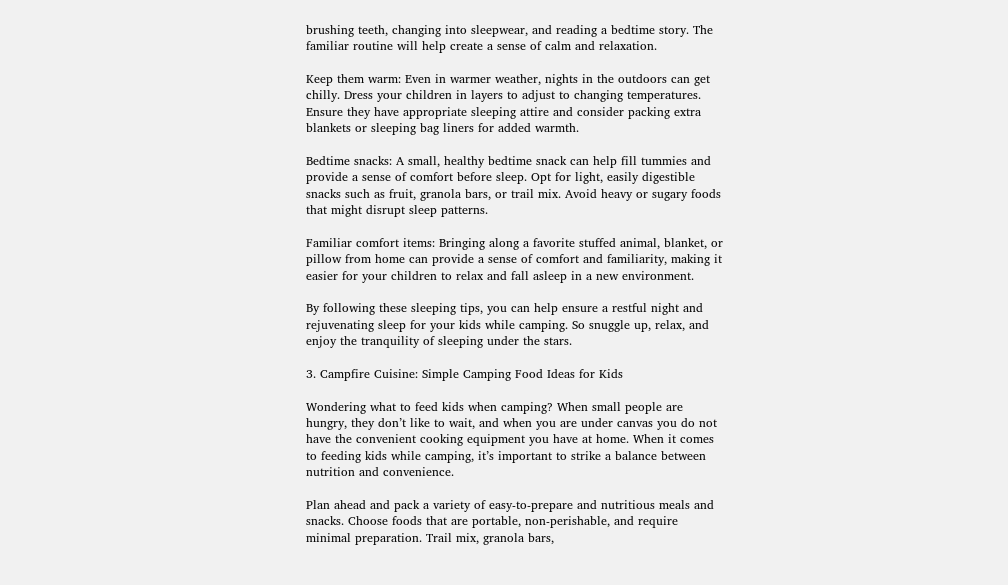brushing teeth, changing into sleepwear, and reading a bedtime story. The familiar routine will help create a sense of calm and relaxation.

Keep them warm: Even in warmer weather, nights in the outdoors can get chilly. Dress your children in layers to adjust to changing temperatures. Ensure they have appropriate sleeping attire and consider packing extra blankets or sleeping bag liners for added warmth.

Bedtime snacks: A small, healthy bedtime snack can help fill tummies and provide a sense of comfort before sleep. Opt for light, easily digestible snacks such as fruit, granola bars, or trail mix. Avoid heavy or sugary foods that might disrupt sleep patterns.

Familiar comfort items: Bringing along a favorite stuffed animal, blanket, or pillow from home can provide a sense of comfort and familiarity, making it easier for your children to relax and fall asleep in a new environment.

By following these sleeping tips, you can help ensure a restful night and rejuvenating sleep for your kids while camping. So snuggle up, relax, and enjoy the tranquility of sleeping under the stars.

3. Campfire Cuisine: Simple Camping Food Ideas for Kids

Wondering what to feed kids when camping? When small people are hungry, they don’t like to wait, and when you are under canvas you do not have the convenient cooking equipment you have at home. When it comes to feeding kids while camping, it’s important to strike a balance between nutrition and convenience.

Plan ahead and pack a variety of easy-to-prepare and nutritious meals and snacks. Choose foods that are portable, non-perishable, and require minimal preparation. Trail mix, granola bars,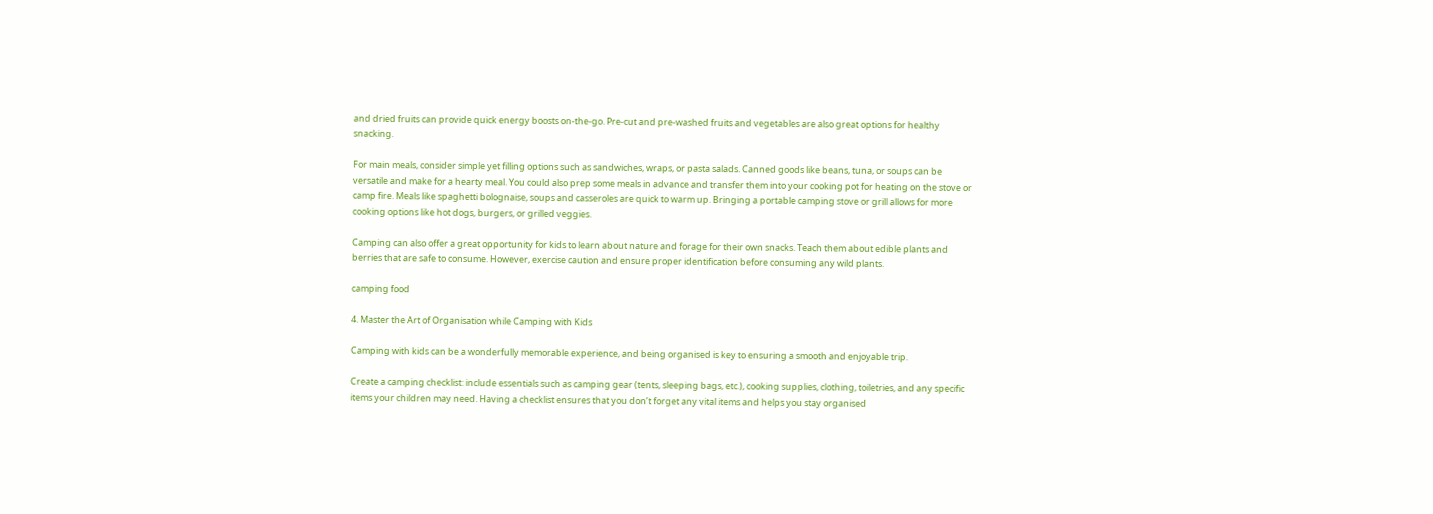and dried fruits can provide quick energy boosts on-the-go. Pre-cut and pre-washed fruits and vegetables are also great options for healthy snacking.

For main meals, consider simple yet filling options such as sandwiches, wraps, or pasta salads. Canned goods like beans, tuna, or soups can be versatile and make for a hearty meal. You could also prep some meals in advance and transfer them into your cooking pot for heating on the stove or camp fire. Meals like spaghetti bolognaise, soups and casseroles are quick to warm up. Bringing a portable camping stove or grill allows for more cooking options like hot dogs, burgers, or grilled veggies.

Camping can also offer a great opportunity for kids to learn about nature and forage for their own snacks. Teach them about edible plants and berries that are safe to consume. However, exercise caution and ensure proper identification before consuming any wild plants.

camping food

4. Master the Art of Organisation while Camping with Kids

Camping with kids can be a wonderfully memorable experience, and being organised is key to ensuring a smooth and enjoyable trip.

Create a camping checklist: include essentials such as camping gear (tents, sleeping bags, etc.), cooking supplies, clothing, toiletries, and any specific items your children may need. Having a checklist ensures that you don’t forget any vital items and helps you stay organised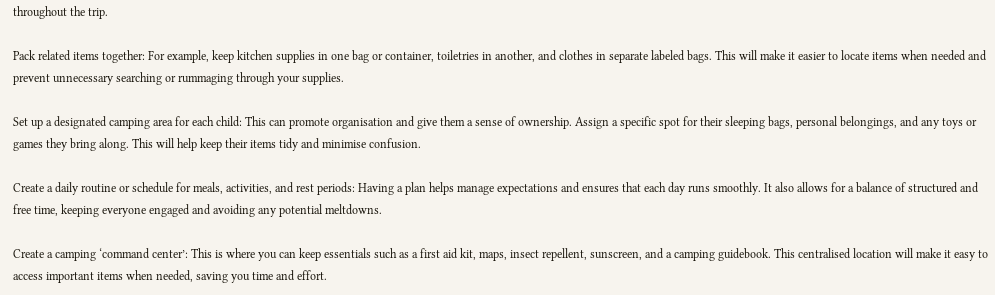throughout the trip.

Pack related items together: For example, keep kitchen supplies in one bag or container, toiletries in another, and clothes in separate labeled bags. This will make it easier to locate items when needed and prevent unnecessary searching or rummaging through your supplies.

Set up a designated camping area for each child: This can promote organisation and give them a sense of ownership. Assign a specific spot for their sleeping bags, personal belongings, and any toys or games they bring along. This will help keep their items tidy and minimise confusion.

Create a daily routine or schedule for meals, activities, and rest periods: Having a plan helps manage expectations and ensures that each day runs smoothly. It also allows for a balance of structured and free time, keeping everyone engaged and avoiding any potential meltdowns.

Create a camping ‘command center’: This is where you can keep essentials such as a first aid kit, maps, insect repellent, sunscreen, and a camping guidebook. This centralised location will make it easy to access important items when needed, saving you time and effort.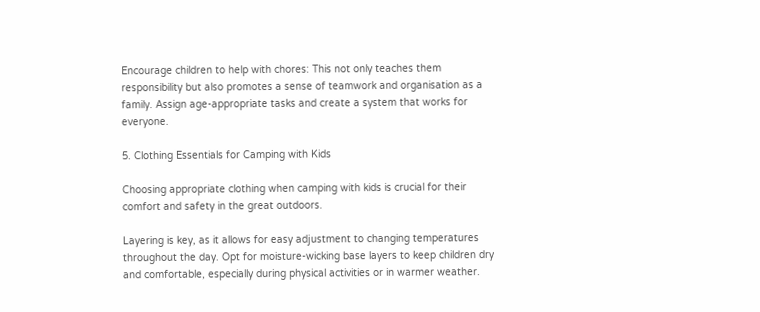Encourage children to help with chores: This not only teaches them responsibility but also promotes a sense of teamwork and organisation as a family. Assign age-appropriate tasks and create a system that works for everyone.

5. Clothing Essentials for Camping with Kids

Choosing appropriate clothing when camping with kids is crucial for their comfort and safety in the great outdoors.

Layering is key, as it allows for easy adjustment to changing temperatures throughout the day. Opt for moisture-wicking base layers to keep children dry and comfortable, especially during physical activities or in warmer weather.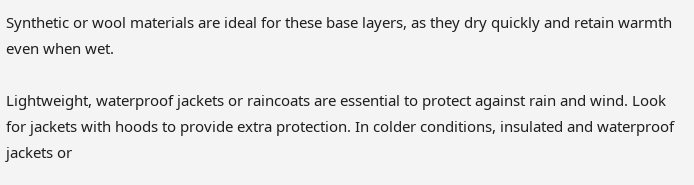Synthetic or wool materials are ideal for these base layers, as they dry quickly and retain warmth even when wet.

Lightweight, waterproof jackets or raincoats are essential to protect against rain and wind. Look for jackets with hoods to provide extra protection. In colder conditions, insulated and waterproof jackets or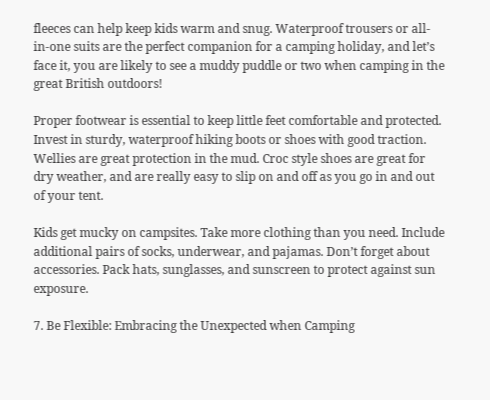fleeces can help keep kids warm and snug. Waterproof trousers or all-in-one suits are the perfect companion for a camping holiday, and let’s face it, you are likely to see a muddy puddle or two when camping in the great British outdoors!

Proper footwear is essential to keep little feet comfortable and protected. Invest in sturdy, waterproof hiking boots or shoes with good traction. Wellies are great protection in the mud. Croc style shoes are great for dry weather, and are really easy to slip on and off as you go in and out of your tent.

Kids get mucky on campsites. Take more clothing than you need. Include additional pairs of socks, underwear, and pajamas. Don’t forget about accessories. Pack hats, sunglasses, and sunscreen to protect against sun exposure.

7. Be Flexible: Embracing the Unexpected when Camping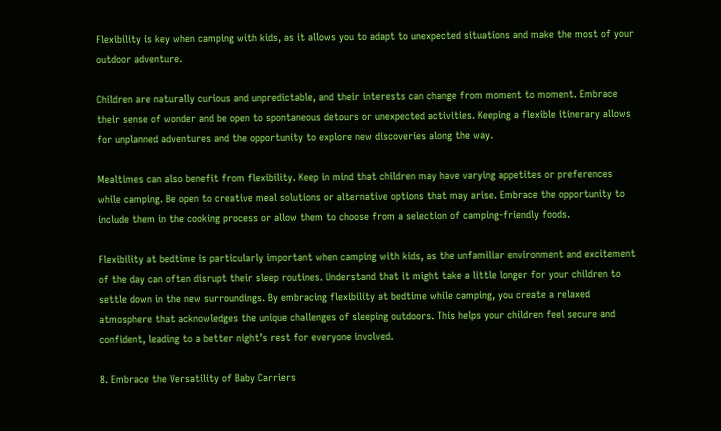Flexibility is key when camping with kids, as it allows you to adapt to unexpected situations and make the most of your outdoor adventure.

Children are naturally curious and unpredictable, and their interests can change from moment to moment. Embrace their sense of wonder and be open to spontaneous detours or unexpected activities. Keeping a flexible itinerary allows for unplanned adventures and the opportunity to explore new discoveries along the way.

Mealtimes can also benefit from flexibility. Keep in mind that children may have varying appetites or preferences while camping. Be open to creative meal solutions or alternative options that may arise. Embrace the opportunity to include them in the cooking process or allow them to choose from a selection of camping-friendly foods.

Flexibility at bedtime is particularly important when camping with kids, as the unfamiliar environment and excitement of the day can often disrupt their sleep routines. Understand that it might take a little longer for your children to settle down in the new surroundings. By embracing flexibility at bedtime while camping, you create a relaxed atmosphere that acknowledges the unique challenges of sleeping outdoors. This helps your children feel secure and confident, leading to a better night’s rest for everyone involved.

8. Embrace the Versatility of Baby Carriers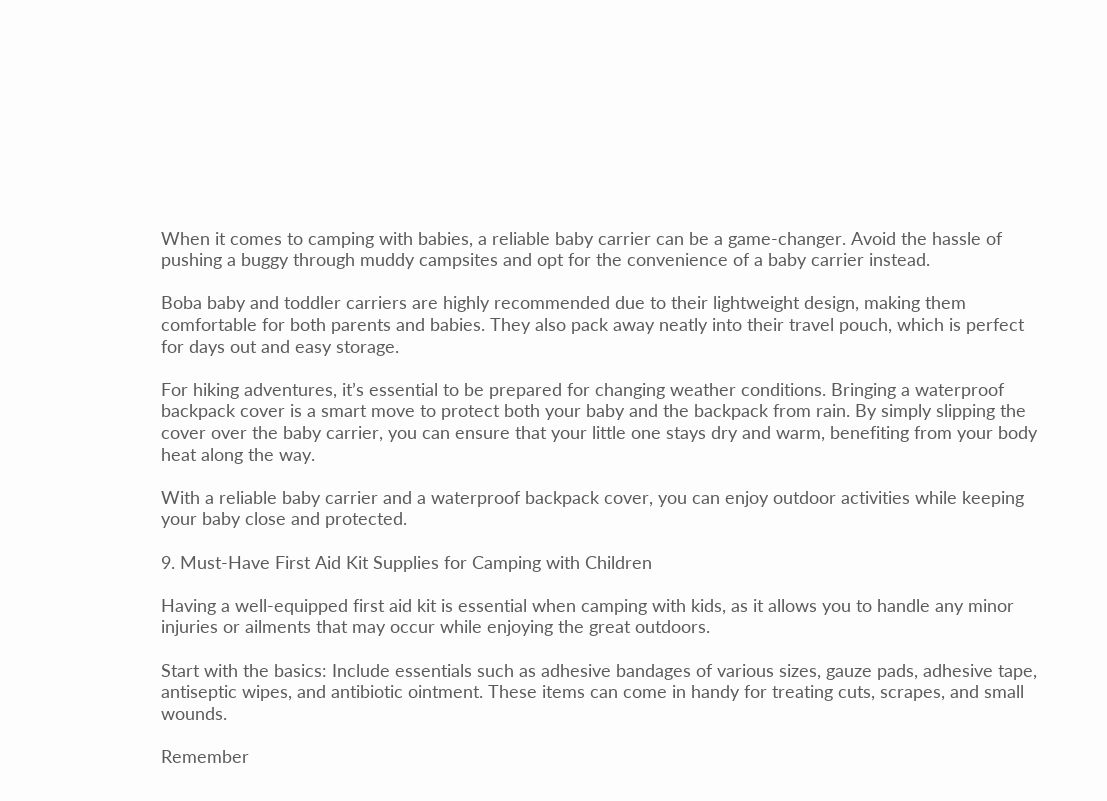When it comes to camping with babies, a reliable baby carrier can be a game-changer. Avoid the hassle of pushing a buggy through muddy campsites and opt for the convenience of a baby carrier instead.

Boba baby and toddler carriers are highly recommended due to their lightweight design, making them comfortable for both parents and babies. They also pack away neatly into their travel pouch, which is perfect for days out and easy storage.

For hiking adventures, it’s essential to be prepared for changing weather conditions. Bringing a waterproof backpack cover is a smart move to protect both your baby and the backpack from rain. By simply slipping the cover over the baby carrier, you can ensure that your little one stays dry and warm, benefiting from your body heat along the way.

With a reliable baby carrier and a waterproof backpack cover, you can enjoy outdoor activities while keeping your baby close and protected.

9. Must-Have First Aid Kit Supplies for Camping with Children

Having a well-equipped first aid kit is essential when camping with kids, as it allows you to handle any minor injuries or ailments that may occur while enjoying the great outdoors.

Start with the basics: Include essentials such as adhesive bandages of various sizes, gauze pads, adhesive tape, antiseptic wipes, and antibiotic ointment. These items can come in handy for treating cuts, scrapes, and small wounds.

Remember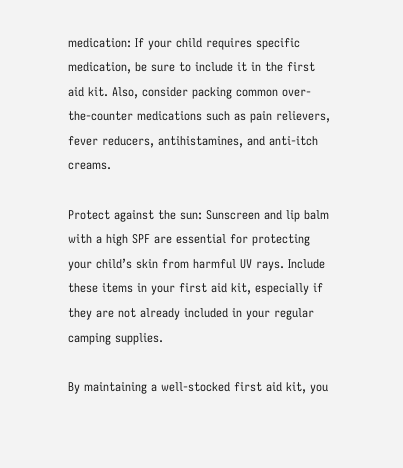medication: If your child requires specific medication, be sure to include it in the first aid kit. Also, consider packing common over-the-counter medications such as pain relievers, fever reducers, antihistamines, and anti-itch creams.

Protect against the sun: Sunscreen and lip balm with a high SPF are essential for protecting your child’s skin from harmful UV rays. Include these items in your first aid kit, especially if they are not already included in your regular camping supplies.

By maintaining a well-stocked first aid kit, you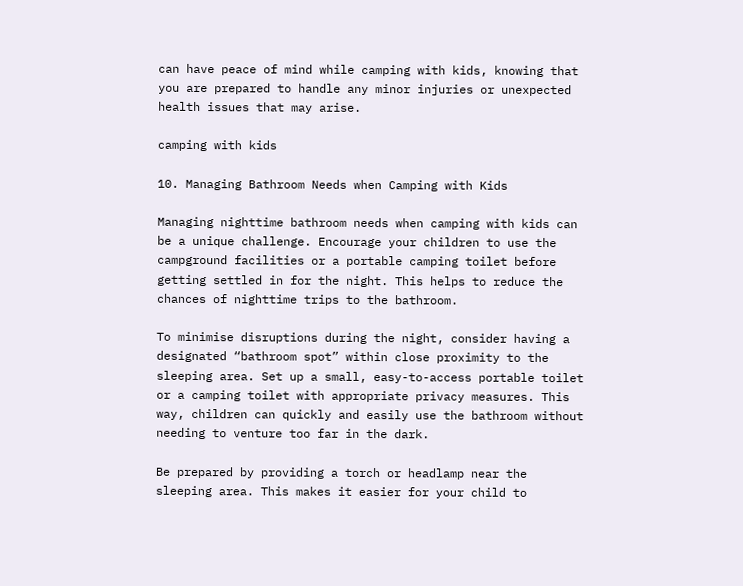can have peace of mind while camping with kids, knowing that you are prepared to handle any minor injuries or unexpected health issues that may arise.

camping with kids

10. Managing Bathroom Needs when Camping with Kids

Managing nighttime bathroom needs when camping with kids can be a unique challenge. Encourage your children to use the campground facilities or a portable camping toilet before getting settled in for the night. This helps to reduce the chances of nighttime trips to the bathroom.

To minimise disruptions during the night, consider having a designated “bathroom spot” within close proximity to the sleeping area. Set up a small, easy-to-access portable toilet or a camping toilet with appropriate privacy measures. This way, children can quickly and easily use the bathroom without needing to venture too far in the dark.

Be prepared by providing a torch or headlamp near the sleeping area. This makes it easier for your child to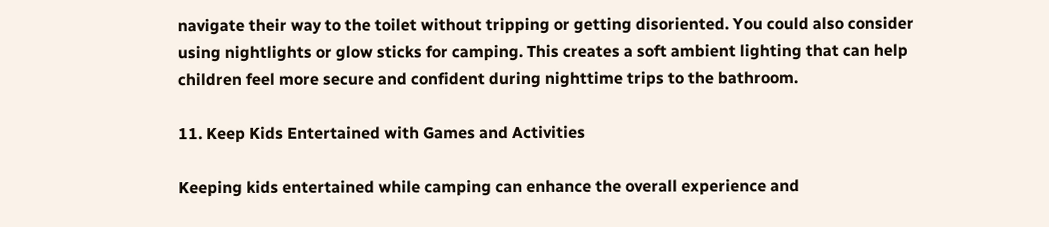navigate their way to the toilet without tripping or getting disoriented. You could also consider using nightlights or glow sticks for camping. This creates a soft ambient lighting that can help children feel more secure and confident during nighttime trips to the bathroom.

11. Keep Kids Entertained with Games and Activities

Keeping kids entertained while camping can enhance the overall experience and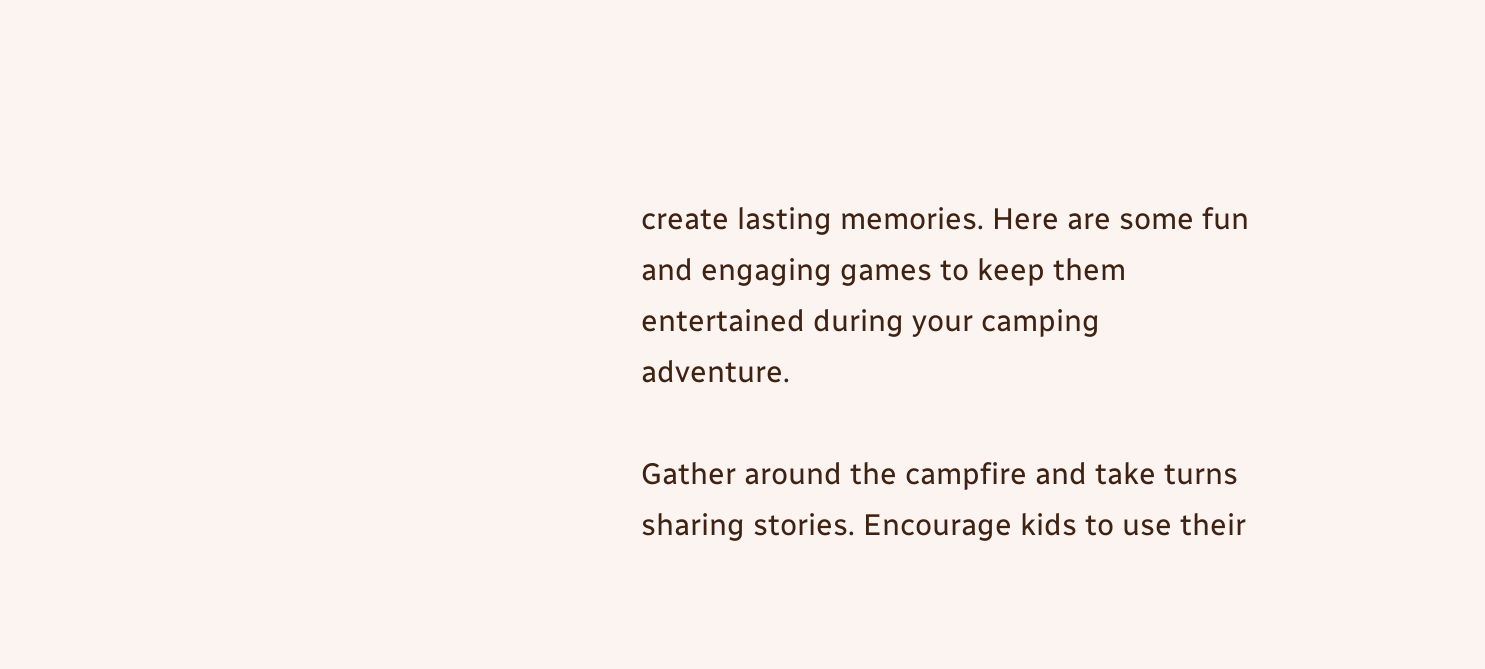create lasting memories. Here are some fun and engaging games to keep them entertained during your camping adventure.

Gather around the campfire and take turns sharing stories. Encourage kids to use their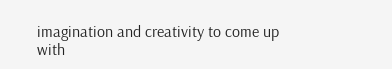imagination and creativity to come up with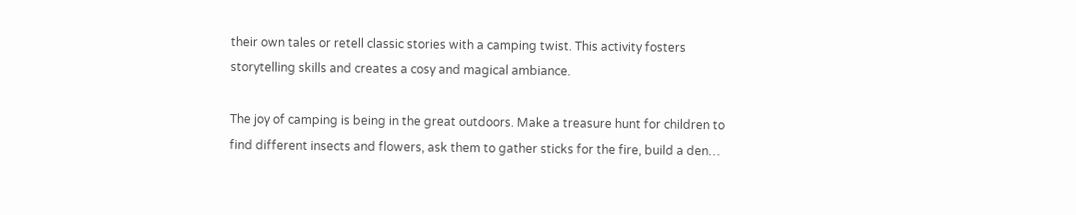their own tales or retell classic stories with a camping twist. This activity fosters storytelling skills and creates a cosy and magical ambiance.

The joy of camping is being in the great outdoors. Make a treasure hunt for children to find different insects and flowers, ask them to gather sticks for the fire, build a den…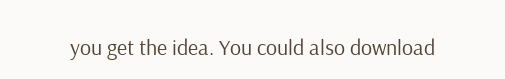you get the idea. You could also download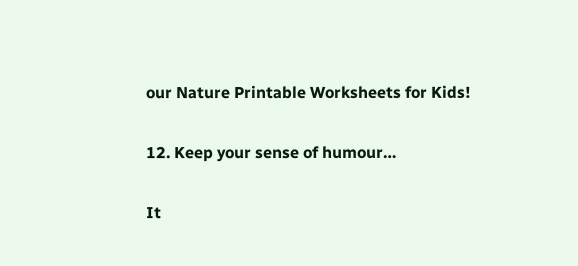our Nature Printable Worksheets for Kids!

12. Keep your sense of humour…

It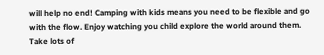will help no end! Camping with kids means you need to be flexible and go with the flow. Enjoy watching you child explore the world around them. Take lots of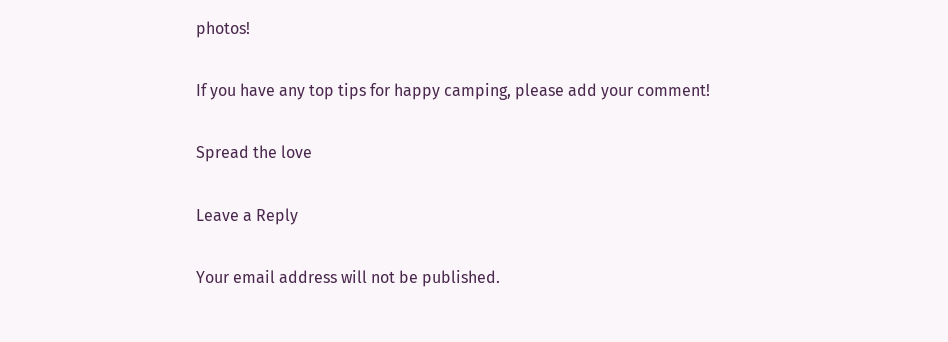photos!

If you have any top tips for happy camping, please add your comment!

Spread the love

Leave a Reply

Your email address will not be published.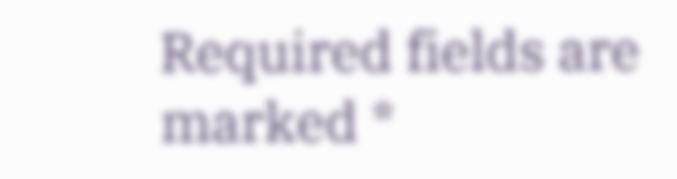Required fields are marked *